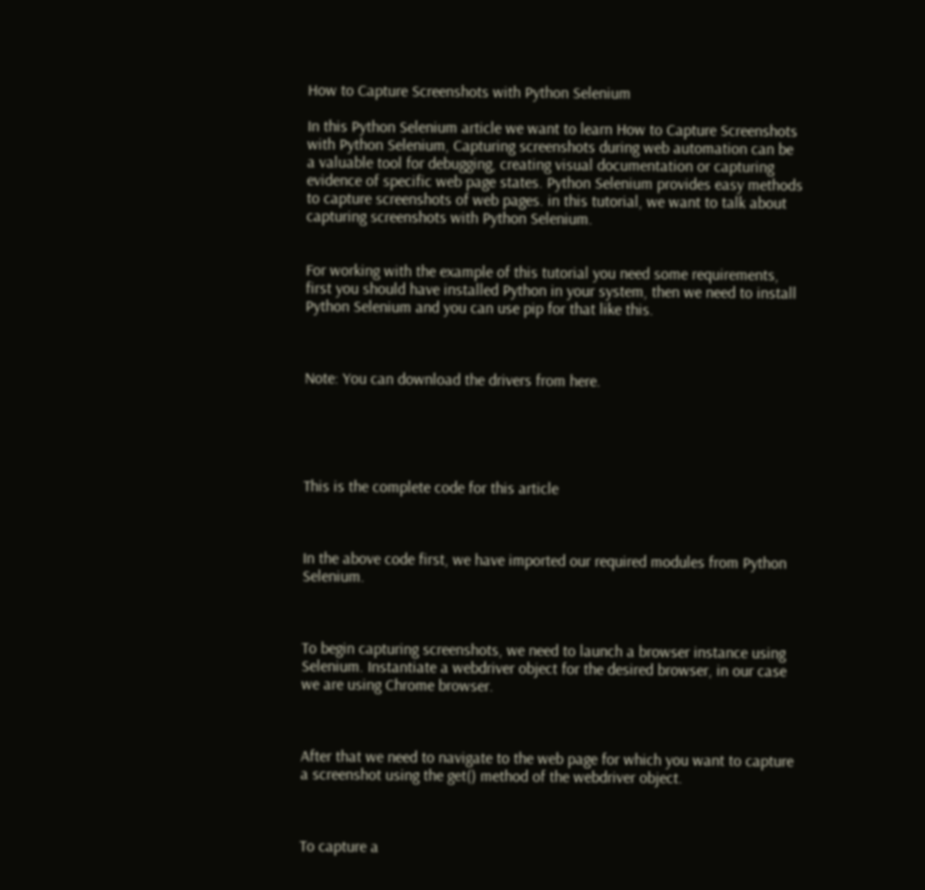How to Capture Screenshots with Python Selenium

In this Python Selenium article we want to learn How to Capture Screenshots with Python Selenium, Capturing screenshots during web automation can be a valuable tool for debugging, creating visual documentation or capturing evidence of specific web page states. Python Selenium provides easy methods to capture screenshots of web pages. in this tutorial, we want to talk about capturing screenshots with Python Selenium.


For working with the example of this tutorial you need some requirements, first you should have installed Python in your system, then we need to install Python Selenium and you can use pip for that like this.



Note: You can download the drivers from here.





This is the complete code for this article



In the above code first, we have imported our required modules from Python Selenium.



To begin capturing screenshots, we need to launch a browser instance using Selenium. Instantiate a webdriver object for the desired browser, in our case we are using Chrome browser.



After that we need to navigate to the web page for which you want to capture a screenshot using the get() method of the webdriver object.



To capture a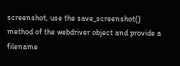screenshot, use the save_screenshot() method of the webdriver object and provide a filename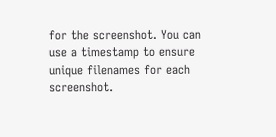for the screenshot. You can use a timestamp to ensure unique filenames for each screenshot.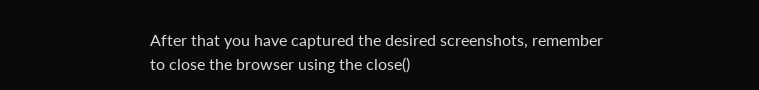After that you have captured the desired screenshots, remember to close the browser using the close()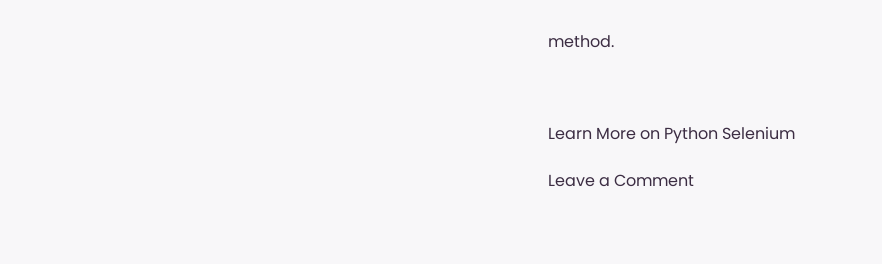method.



Learn More on Python Selenium

Leave a Comment